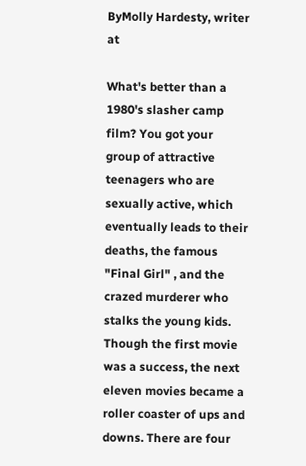ByMolly Hardesty, writer at

What's better than a 1980's slasher camp film? You got your group of attractive teenagers who are sexually active, which eventually leads to their deaths, the famous "Final Girl" , and the crazed murderer who stalks the young kids. Though the first movie was a success, the next eleven movies became a roller coaster of ups and downs. There are four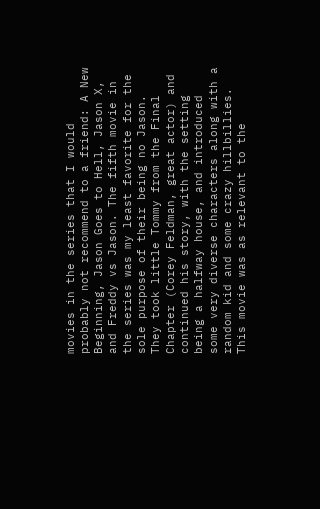movies in the series that I would probably not recommend to a friend: A New Beginning, Jason Goes to Hell, Jason X, and Freddy vs Jason. The fifth movie in the series was my least favorite for the sole purpose of their being no Jason. They took little Tommy from the Final Chapter (Corey Feldman, great actor) and continued his story, with the setting being a halfway house, and introduced some very diverse characters along with a random kid and some crazy hillbillies. This movie was as relevant to the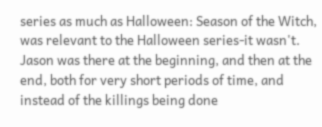series as much as Halloween: Season of the Witch, was relevant to the Halloween series-it wasn't. Jason was there at the beginning, and then at the end, both for very short periods of time, and instead of the killings being done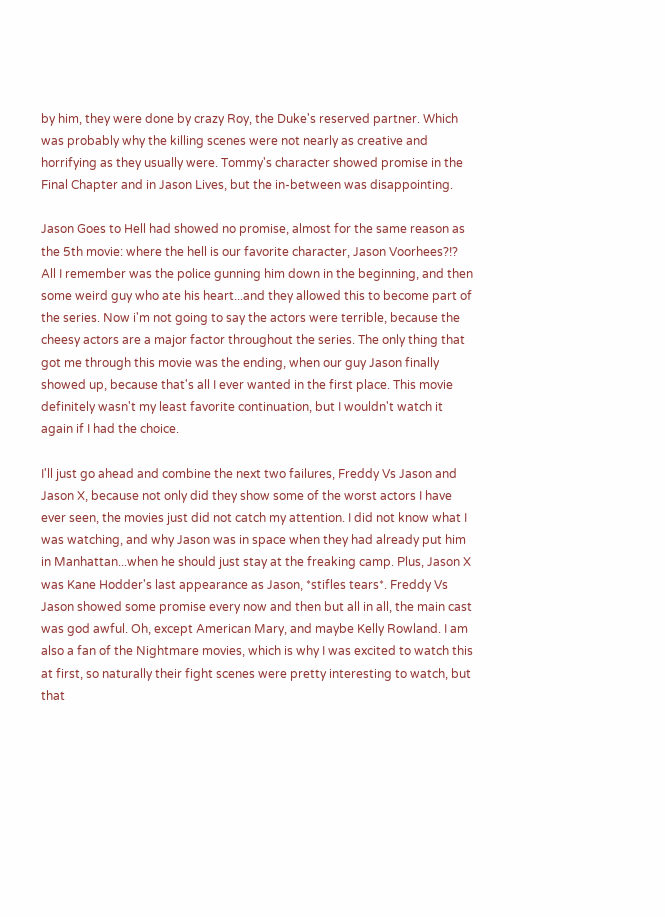by him, they were done by crazy Roy, the Duke's reserved partner. Which was probably why the killing scenes were not nearly as creative and horrifying as they usually were. Tommy's character showed promise in the Final Chapter and in Jason Lives, but the in-between was disappointing.

Jason Goes to Hell had showed no promise, almost for the same reason as the 5th movie: where the hell is our favorite character, Jason Voorhees?!? All I remember was the police gunning him down in the beginning, and then some weird guy who ate his heart...and they allowed this to become part of the series. Now i'm not going to say the actors were terrible, because the cheesy actors are a major factor throughout the series. The only thing that got me through this movie was the ending, when our guy Jason finally showed up, because that's all I ever wanted in the first place. This movie definitely wasn't my least favorite continuation, but I wouldn't watch it again if I had the choice.

I'll just go ahead and combine the next two failures, Freddy Vs Jason and Jason X, because not only did they show some of the worst actors I have ever seen, the movies just did not catch my attention. I did not know what I was watching, and why Jason was in space when they had already put him in Manhattan...when he should just stay at the freaking camp. Plus, Jason X was Kane Hodder's last appearance as Jason, *stifles tears*. Freddy Vs Jason showed some promise every now and then but all in all, the main cast was god awful. Oh, except American Mary, and maybe Kelly Rowland. I am also a fan of the Nightmare movies, which is why I was excited to watch this at first, so naturally their fight scenes were pretty interesting to watch, but that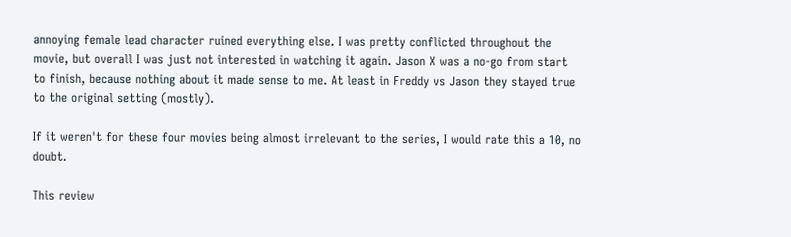annoying female lead character ruined everything else. I was pretty conflicted throughout the movie, but overall I was just not interested in watching it again. Jason X was a no-go from start to finish, because nothing about it made sense to me. At least in Freddy vs Jason they stayed true to the original setting (mostly).

If it weren't for these four movies being almost irrelevant to the series, I would rate this a 10, no doubt.

This review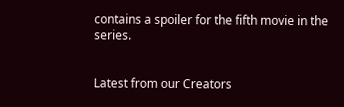contains a spoiler for the fifth movie in the series.


Latest from our Creators